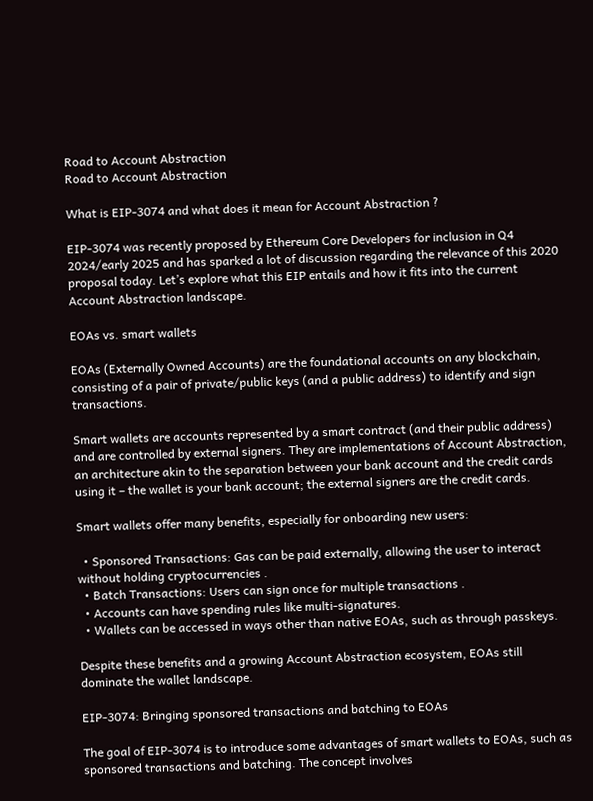Road to Account Abstraction
Road to Account Abstraction

What is EIP-3074 and what does it mean for Account Abstraction ?

EIP-3074 was recently proposed by Ethereum Core Developers for inclusion in Q4 2024/early 2025 and has sparked a lot of discussion regarding the relevance of this 2020 proposal today. Let’s explore what this EIP entails and how it fits into the current Account Abstraction landscape.

EOAs vs. smart wallets

EOAs (Externally Owned Accounts) are the foundational accounts on any blockchain, consisting of a pair of private/public keys (and a public address) to identify and sign transactions.

Smart wallets are accounts represented by a smart contract (and their public address) and are controlled by external signers. They are implementations of Account Abstraction, an architecture akin to the separation between your bank account and the credit cards using it – the wallet is your bank account; the external signers are the credit cards.

Smart wallets offer many benefits, especially for onboarding new users:

  • Sponsored Transactions: Gas can be paid externally, allowing the user to interact without holding cryptocurrencies .
  • Batch Transactions: Users can sign once for multiple transactions .
  • Accounts can have spending rules like multi-signatures.
  • Wallets can be accessed in ways other than native EOAs, such as through passkeys.

Despite these benefits and a growing Account Abstraction ecosystem, EOAs still dominate the wallet landscape.

EIP-3074: Bringing sponsored transactions and batching to EOAs

The goal of EIP-3074 is to introduce some advantages of smart wallets to EOAs, such as sponsored transactions and batching. The concept involves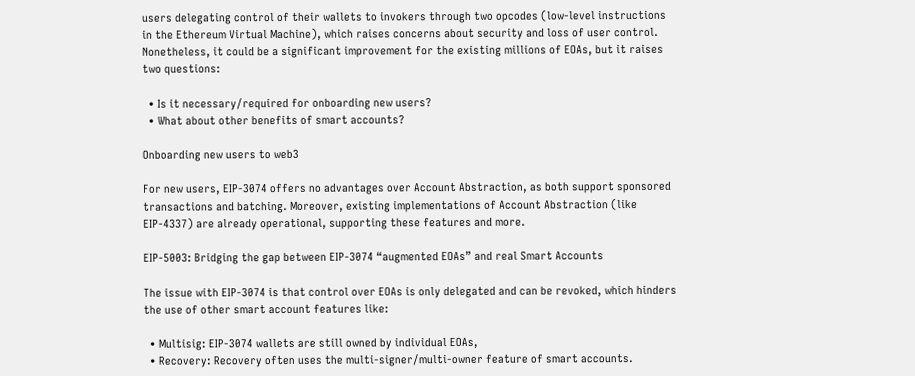users delegating control of their wallets to invokers through two opcodes (low-level instructions in the Ethereum Virtual Machine), which raises concerns about security and loss of user control. Nonetheless, it could be a significant improvement for the existing millions of EOAs, but it raises two questions:

  • Is it necessary/required for onboarding new users?
  • What about other benefits of smart accounts?

Onboarding new users to web3

For new users, EIP-3074 offers no advantages over Account Abstraction, as both support sponsored transactions and batching. Moreover, existing implementations of Account Abstraction (like EIP-4337) are already operational, supporting these features and more.

EIP-5003: Bridging the gap between EIP-3074 “augmented EOAs” and real Smart Accounts

The issue with EIP-3074 is that control over EOAs is only delegated and can be revoked, which hinders the use of other smart account features like:

  • Multisig: EIP-3074 wallets are still owned by individual EOAs,
  • Recovery: Recovery often uses the multi-signer/multi-owner feature of smart accounts.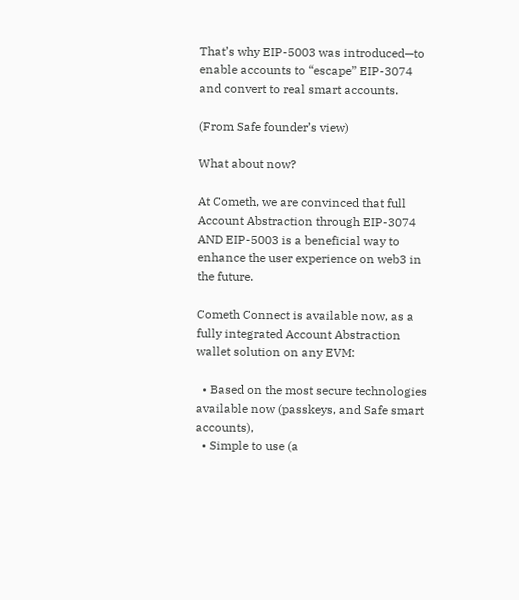That’s why EIP-5003 was introduced—to enable accounts to “escape” EIP-3074 and convert to real smart accounts.

(From Safe founder’s view)

What about now?

At Cometh, we are convinced that full Account Abstraction through EIP-3074 AND EIP-5003 is a beneficial way to enhance the user experience on web3 in the future.

Cometh Connect is available now, as a fully integrated Account Abstraction wallet solution on any EVM:

  • Based on the most secure technologies available now (passkeys, and Safe smart accounts),
  • Simple to use (a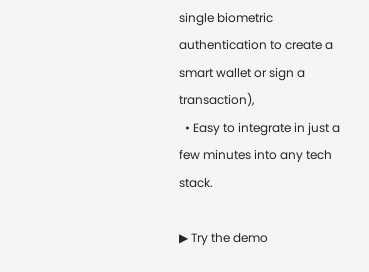single biometric authentication to create a smart wallet or sign a transaction),
  • Easy to integrate in just a few minutes into any tech stack.

▶ Try the demo